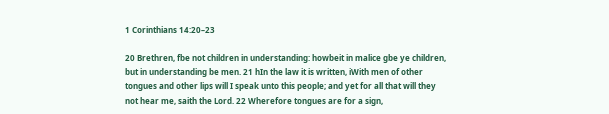1 Corinthians 14:20–23

20 Brethren, fbe not children in understanding: howbeit in malice gbe ye children, but in understanding be men. 21 hIn the law it is written, iWith men of other tongues and other lips will I speak unto this people; and yet for all that will they not hear me, saith the Lord. 22 Wherefore tongues are for a sign,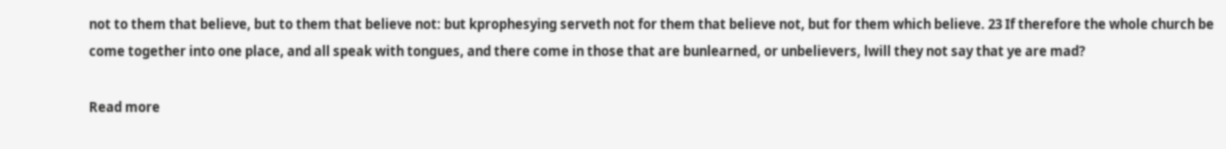not to them that believe, but to them that believe not: but kprophesying serveth not for them that believe not, but for them which believe. 23 If therefore the whole church be come together into one place, and all speak with tongues, and there come in those that are bunlearned, or unbelievers, lwill they not say that ye are mad?

Read more